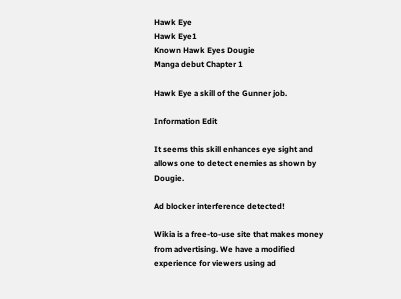Hawk Eye
Hawk Eye1
Known Hawk Eyes Dougie
Manga debut Chapter 1

Hawk Eye a skill of the Gunner job.

Information Edit

It seems this skill enhances eye sight and allows one to detect enemies as shown by Dougie.

Ad blocker interference detected!

Wikia is a free-to-use site that makes money from advertising. We have a modified experience for viewers using ad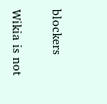blockers

Wikia is not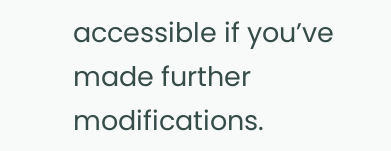accessible if you’ve made further modifications.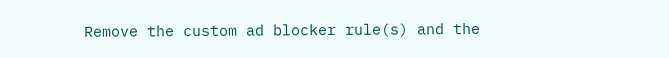Remove the custom ad blocker rule(s) and the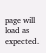page will load as expected.